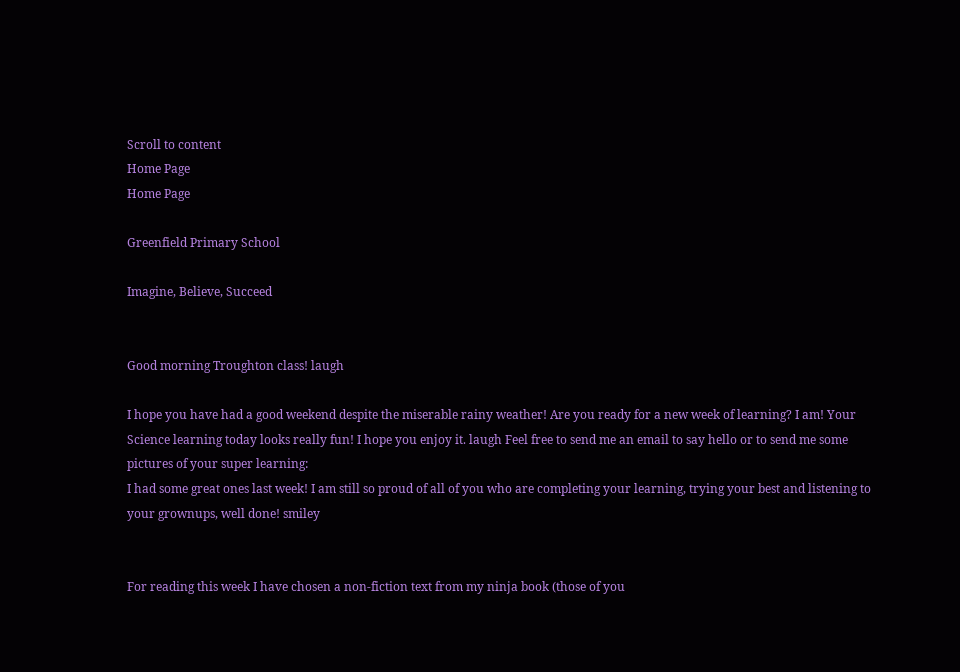Scroll to content
Home Page
Home Page

Greenfield Primary School

Imagine, Believe, Succeed


Good morning Troughton class! laugh

I hope you have had a good weekend despite the miserable rainy weather! Are you ready for a new week of learning? I am! Your Science learning today looks really fun! I hope you enjoy it. laugh Feel free to send me an email to say hello or to send me some pictures of your super learning:
I had some great ones last week! I am still so proud of all of you who are completing your learning, trying your best and listening to your grownups, well done! smiley


For reading this week I have chosen a non-fiction text from my ninja book (those of you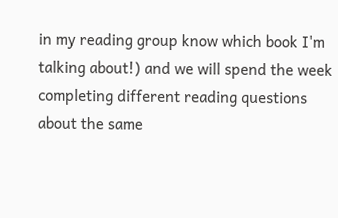in my reading group know which book I'm talking about!) and we will spend the week completing different reading questions about the same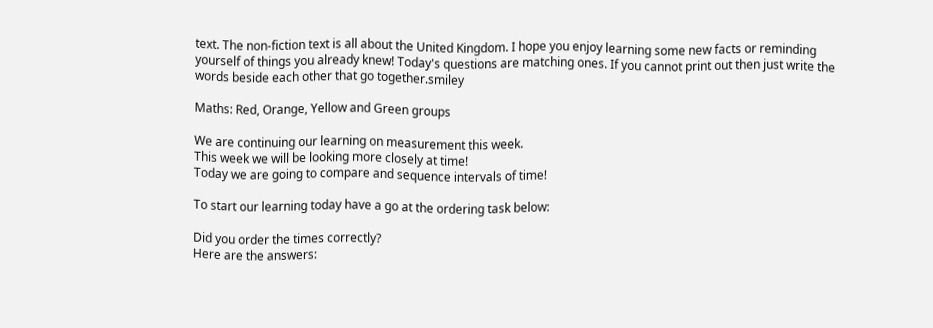text. The non-fiction text is all about the United Kingdom. I hope you enjoy learning some new facts or reminding yourself of things you already knew! Today's questions are matching ones. If you cannot print out then just write the words beside each other that go together.smiley

Maths: Red, Orange, Yellow and Green groups

We are continuing our learning on measurement this week.
This week we will be looking more closely at time!
Today we are going to compare and sequence intervals of time!

To start our learning today have a go at the ordering task below:

Did you order the times correctly?
Here are the answers: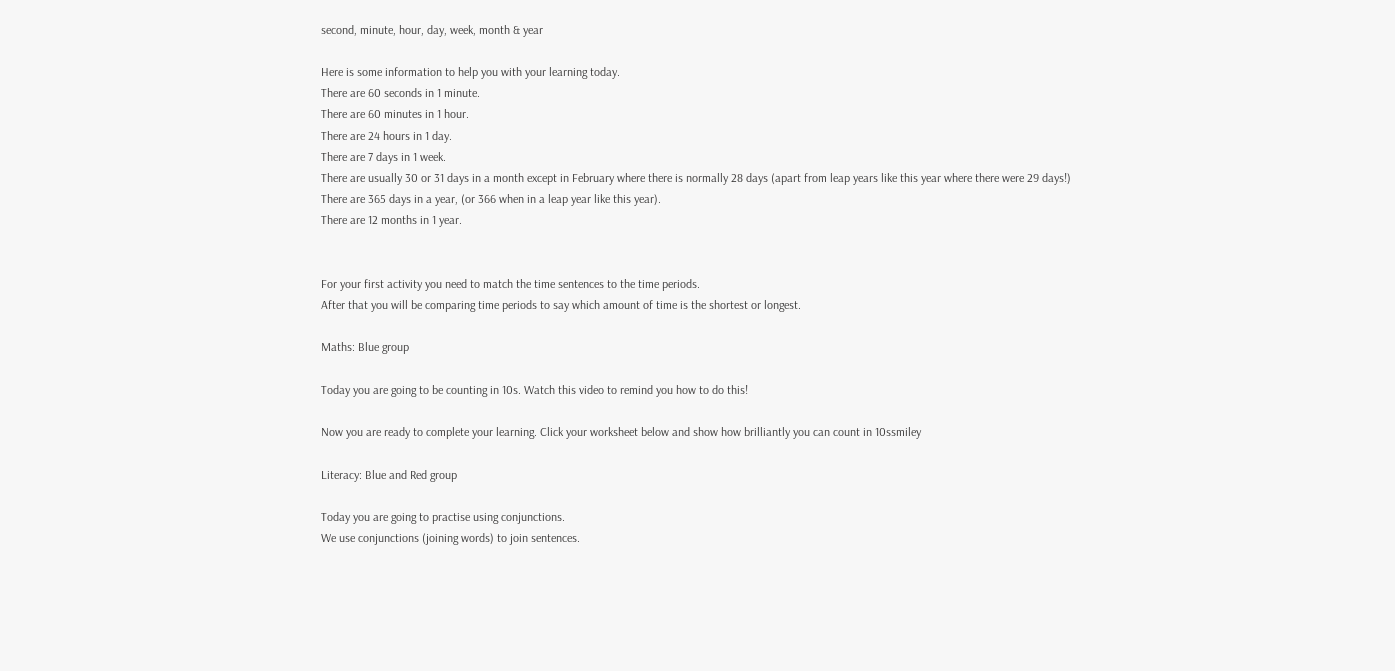second, minute, hour, day, week, month & year

Here is some information to help you with your learning today.
There are 60 seconds in 1 minute.
There are 60 minutes in 1 hour.
There are 24 hours in 1 day.
There are 7 days in 1 week.
There are usually 30 or 31 days in a month except in February where there is normally 28 days (apart from leap years like this year where there were 29 days!)
There are 365 days in a year, (or 366 when in a leap year like this year).
There are 12 months in 1 year.


For your first activity you need to match the time sentences to the time periods.
After that you will be comparing time periods to say which amount of time is the shortest or longest.

Maths: Blue group

Today you are going to be counting in 10s. Watch this video to remind you how to do this!

Now you are ready to complete your learning. Click your worksheet below and show how brilliantly you can count in 10ssmiley

Literacy: Blue and Red group

Today you are going to practise using conjunctions.
We use conjunctions (joining words) to join sentences.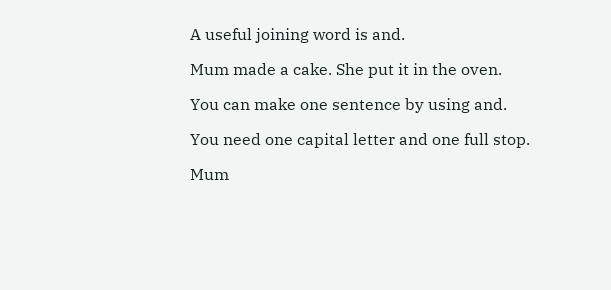A useful joining word is and.

Mum made a cake. She put it in the oven.

You can make one sentence by using and.

You need one capital letter and one full stop.

Mum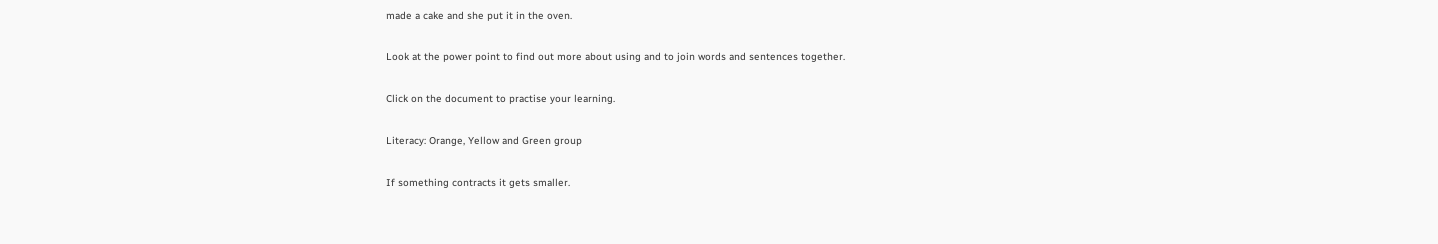made a cake and she put it in the oven.

Look at the power point to find out more about using and to join words and sentences together.

Click on the document to practise your learning.

Literacy: Orange, Yellow and Green group

If something contracts it gets smaller.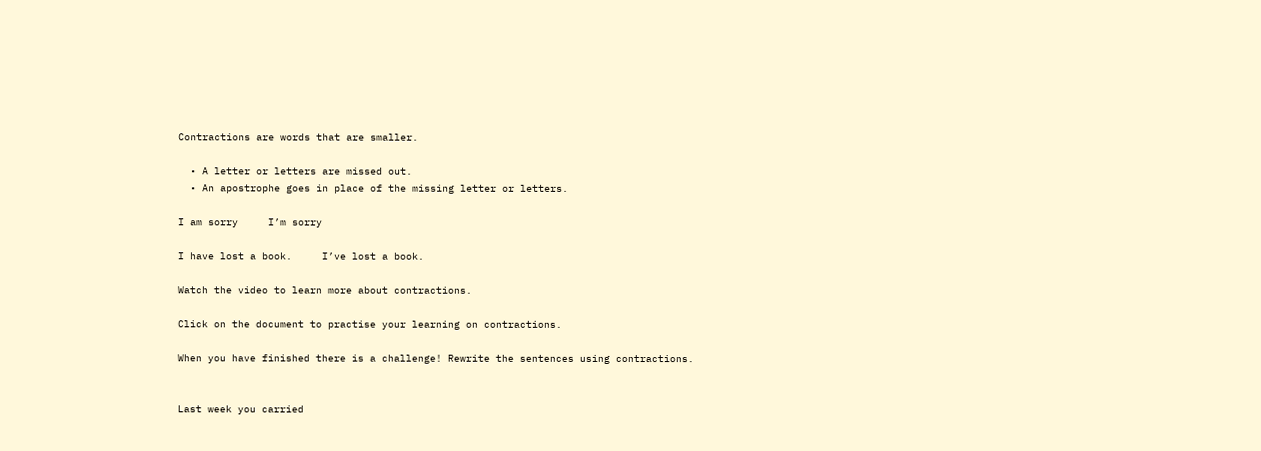Contractions are words that are smaller.

  • A letter or letters are missed out.
  • An apostrophe goes in place of the missing letter or letters.

I am sorry     I’m sorry

I have lost a book.     I’ve lost a book.

Watch the video to learn more about contractions.

Click on the document to practise your learning on contractions.

When you have finished there is a challenge! Rewrite the sentences using contractions.


Last week you carried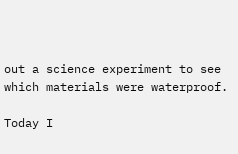out a science experiment to see which materials were waterproof.

Today I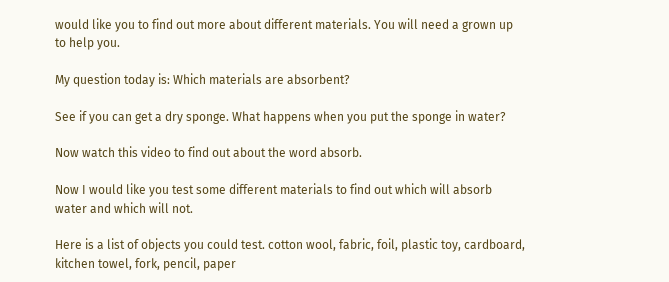would like you to find out more about different materials. You will need a grown up to help you.

My question today is: Which materials are absorbent?

See if you can get a dry sponge. What happens when you put the sponge in water?

Now watch this video to find out about the word absorb.

Now I would like you test some different materials to find out which will absorb water and which will not.

Here is a list of objects you could test. cotton wool, fabric, foil, plastic toy, cardboard, kitchen towel, fork, pencil, paper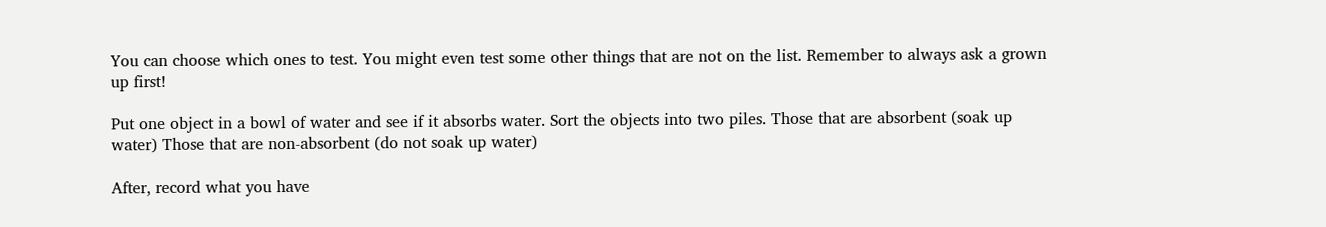You can choose which ones to test. You might even test some other things that are not on the list. Remember to always ask a grown up first!

Put one object in a bowl of water and see if it absorbs water. Sort the objects into two piles. Those that are absorbent (soak up water) Those that are non-absorbent (do not soak up water)

After, record what you have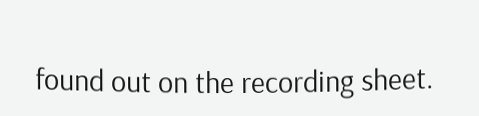found out on the recording sheet.